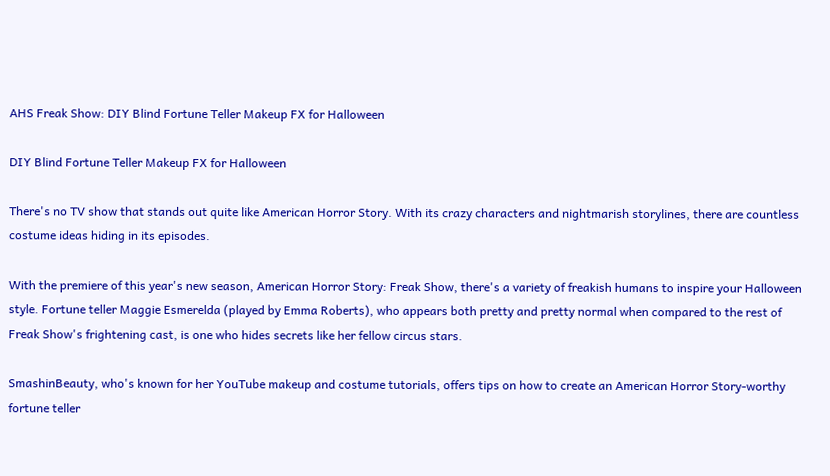AHS Freak Show: DIY Blind Fortune Teller Makeup FX for Halloween

DIY Blind Fortune Teller Makeup FX for Halloween

There's no TV show that stands out quite like American Horror Story. With its crazy characters and nightmarish storylines, there are countless costume ideas hiding in its episodes.

With the premiere of this year's new season, American Horror Story: Freak Show, there's a variety of freakish humans to inspire your Halloween style. Fortune teller Maggie Esmerelda (played by Emma Roberts), who appears both pretty and pretty normal when compared to the rest of Freak Show's frightening cast, is one who hides secrets like her fellow circus stars.

SmashinBeauty, who's known for her YouTube makeup and costume tutorials, offers tips on how to create an American Horror Story-worthy fortune teller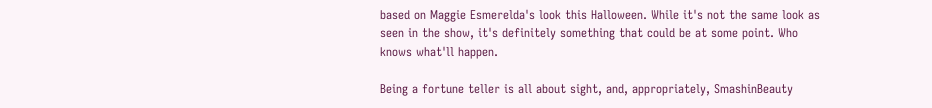based on Maggie Esmerelda's look this Halloween. While it's not the same look as seen in the show, it's definitely something that could be at some point. Who knows what'll happen.

Being a fortune teller is all about sight, and, appropriately, SmashinBeauty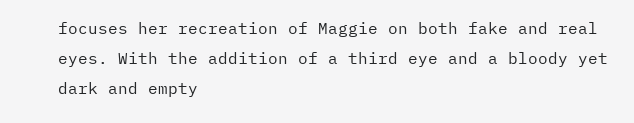focuses her recreation of Maggie on both fake and real eyes. With the addition of a third eye and a bloody yet dark and empty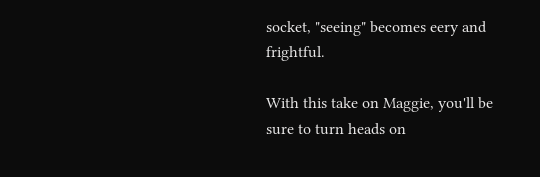socket, "seeing" becomes eery and frightful.

With this take on Maggie, you'll be sure to turn heads on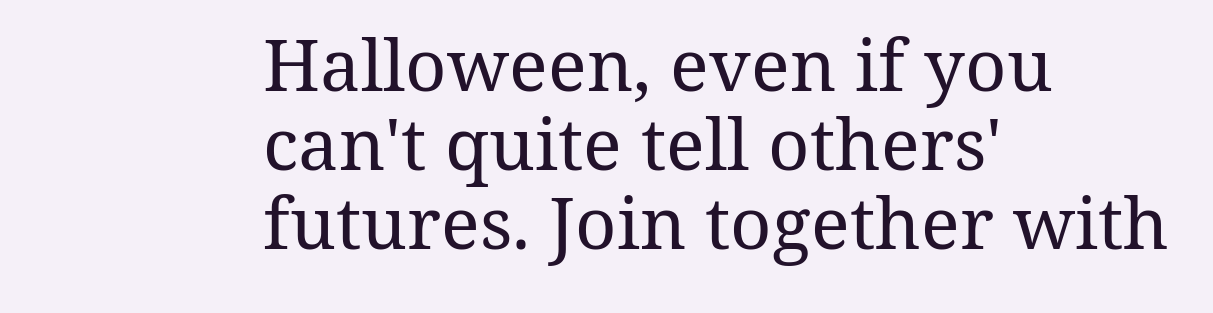Halloween, even if you can't quite tell others' futures. Join together with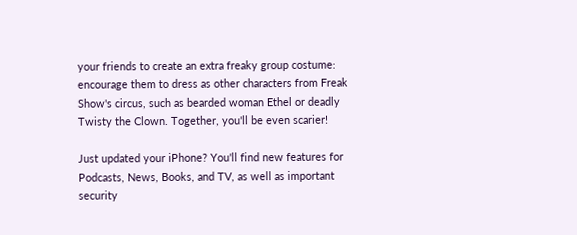your friends to create an extra freaky group costume: encourage them to dress as other characters from Freak Show's circus, such as bearded woman Ethel or deadly Twisty the Clown. Together, you'll be even scarier!

Just updated your iPhone? You'll find new features for Podcasts, News, Books, and TV, as well as important security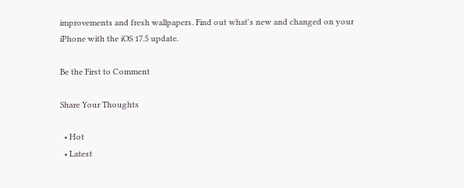improvements and fresh wallpapers. Find out what's new and changed on your iPhone with the iOS 17.5 update.

Be the First to Comment

Share Your Thoughts

  • Hot
  • Latest